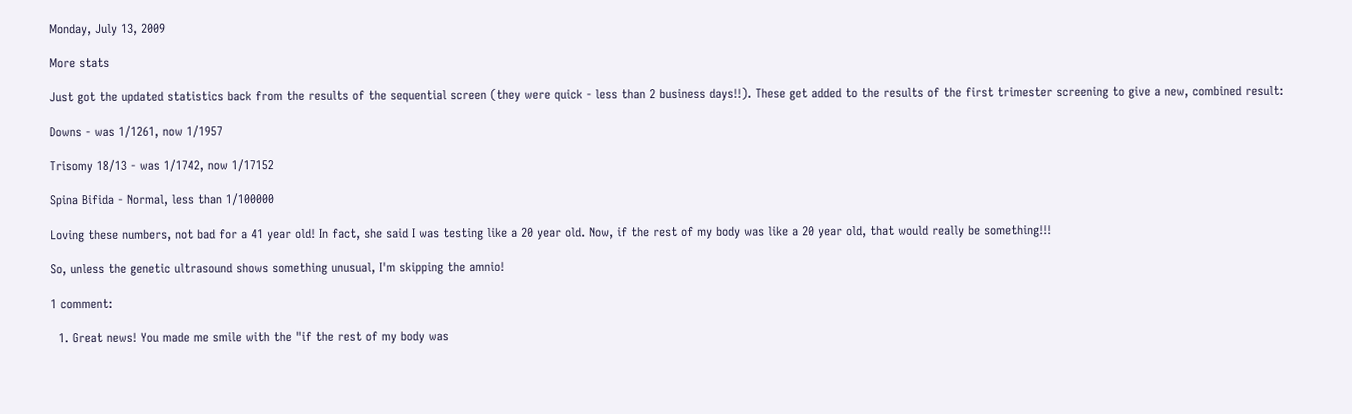Monday, July 13, 2009

More stats

Just got the updated statistics back from the results of the sequential screen (they were quick - less than 2 business days!!). These get added to the results of the first trimester screening to give a new, combined result:

Downs - was 1/1261, now 1/1957

Trisomy 18/13 - was 1/1742, now 1/17152

Spina Bifida - Normal, less than 1/100000

Loving these numbers, not bad for a 41 year old! In fact, she said I was testing like a 20 year old. Now, if the rest of my body was like a 20 year old, that would really be something!!!

So, unless the genetic ultrasound shows something unusual, I'm skipping the amnio!

1 comment:

  1. Great news! You made me smile with the "if the rest of my body was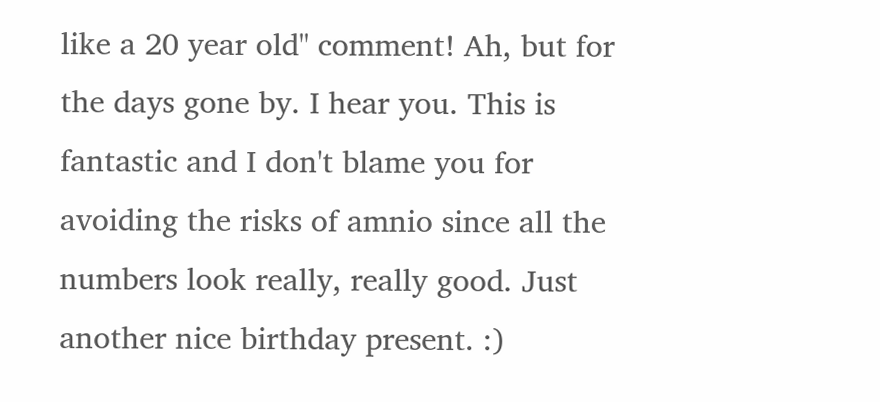like a 20 year old" comment! Ah, but for the days gone by. I hear you. This is fantastic and I don't blame you for avoiding the risks of amnio since all the numbers look really, really good. Just another nice birthday present. :)